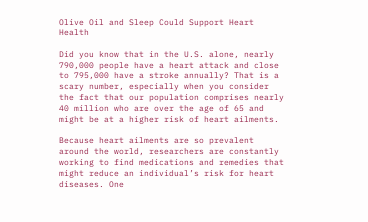Olive Oil and Sleep Could Support Heart Health

Did you know that in the U.S. alone, nearly 790,000 people have a heart attack and close to 795,000 have a stroke annually? That is a scary number, especially when you consider the fact that our population comprises nearly 40 million who are over the age of 65 and might be at a higher risk of heart ailments.

Because heart ailments are so prevalent around the world, researchers are constantly working to find medications and remedies that might reduce an individual’s risk for heart diseases. One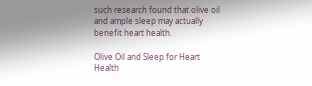such research found that olive oil and ample sleep may actually benefit heart health.

Olive Oil and Sleep for Heart Health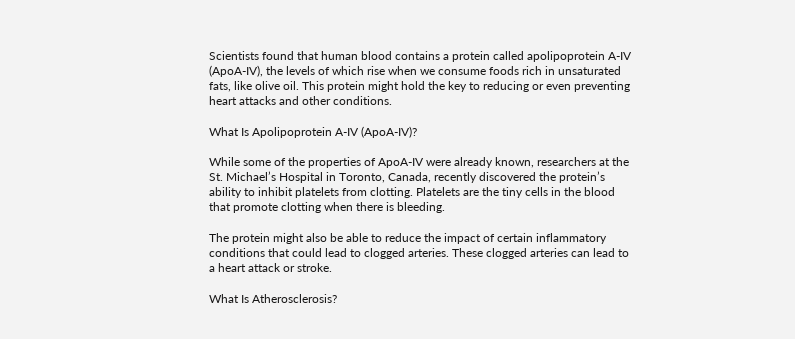Scientists found that human blood contains a protein called apolipoprotein A-IV (ApoA-IV), the levels of which rise when we consume foods rich in unsaturated fats, like olive oil. This protein might hold the key to reducing or even preventing heart attacks and other conditions.

What Is Apolipoprotein A-IV (ApoA-IV)?

While some of the properties of ApoA-IV were already known, researchers at the St. Michael’s Hospital in Toronto, Canada, recently discovered the protein’s ability to inhibit platelets from clotting. Platelets are the tiny cells in the blood that promote clotting when there is bleeding.

The protein might also be able to reduce the impact of certain inflammatory conditions that could lead to clogged arteries. These clogged arteries can lead to a heart attack or stroke.

What Is Atherosclerosis?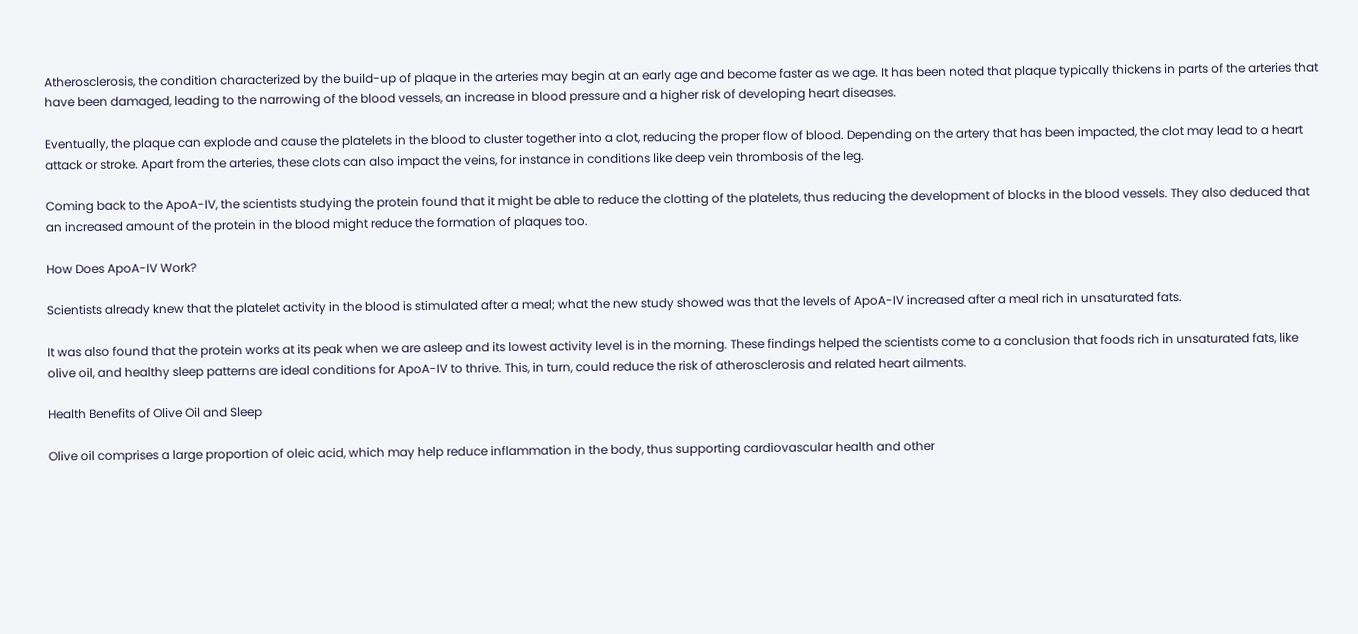Atherosclerosis, the condition characterized by the build-up of plaque in the arteries may begin at an early age and become faster as we age. It has been noted that plaque typically thickens in parts of the arteries that have been damaged, leading to the narrowing of the blood vessels, an increase in blood pressure and a higher risk of developing heart diseases.

Eventually, the plaque can explode and cause the platelets in the blood to cluster together into a clot, reducing the proper flow of blood. Depending on the artery that has been impacted, the clot may lead to a heart attack or stroke. Apart from the arteries, these clots can also impact the veins, for instance in conditions like deep vein thrombosis of the leg.

Coming back to the ApoA-IV, the scientists studying the protein found that it might be able to reduce the clotting of the platelets, thus reducing the development of blocks in the blood vessels. They also deduced that an increased amount of the protein in the blood might reduce the formation of plaques too.

How Does ApoA-IV Work?

Scientists already knew that the platelet activity in the blood is stimulated after a meal; what the new study showed was that the levels of ApoA-IV increased after a meal rich in unsaturated fats.

It was also found that the protein works at its peak when we are asleep and its lowest activity level is in the morning. These findings helped the scientists come to a conclusion that foods rich in unsaturated fats, like olive oil, and healthy sleep patterns are ideal conditions for ApoA-IV to thrive. This, in turn, could reduce the risk of atherosclerosis and related heart ailments.

Health Benefits of Olive Oil and Sleep

Olive oil comprises a large proportion of oleic acid, which may help reduce inflammation in the body, thus supporting cardiovascular health and other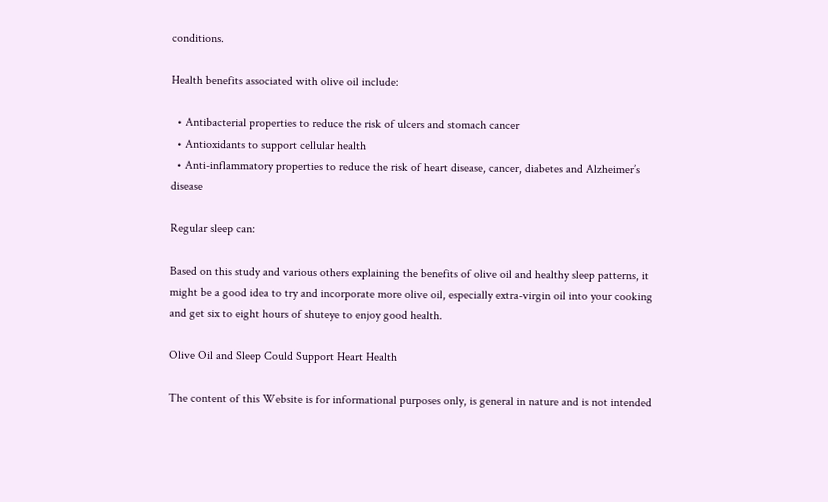conditions.

Health benefits associated with olive oil include:

  • Antibacterial properties to reduce the risk of ulcers and stomach cancer
  • Antioxidants to support cellular health
  • Anti-inflammatory properties to reduce the risk of heart disease, cancer, diabetes and Alzheimer’s disease

Regular sleep can:

Based on this study and various others explaining the benefits of olive oil and healthy sleep patterns, it might be a good idea to try and incorporate more olive oil, especially extra-virgin oil into your cooking and get six to eight hours of shuteye to enjoy good health.

Olive Oil and Sleep Could Support Heart Health

The content of this Website is for informational purposes only, is general in nature and is not intended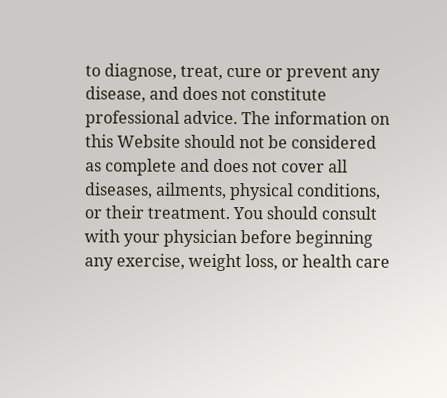to diagnose, treat, cure or prevent any disease, and does not constitute professional advice. The information on this Website should not be considered as complete and does not cover all diseases, ailments, physical conditions, or their treatment. You should consult with your physician before beginning any exercise, weight loss, or health care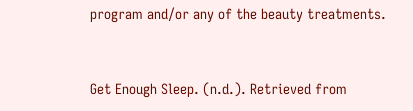program and/or any of the beauty treatments.


Get Enough Sleep. (n.d.). Retrieved from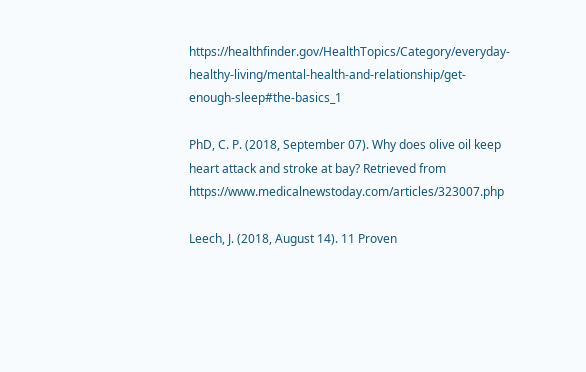https://healthfinder.gov/HealthTopics/Category/everyday-healthy-living/mental-health-and-relationship/get-enough-sleep#the-basics_1

PhD, C. P. (2018, September 07). Why does olive oil keep heart attack and stroke at bay? Retrieved from https://www.medicalnewstoday.com/articles/323007.php

Leech, J. (2018, August 14). 11 Proven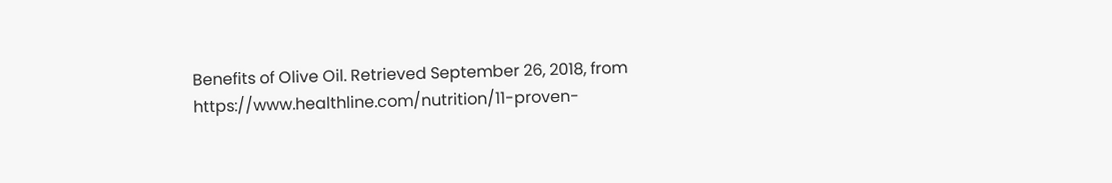Benefits of Olive Oil. Retrieved September 26, 2018, from https://www.healthline.com/nutrition/11-proven-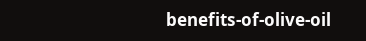benefits-of-olive-oil